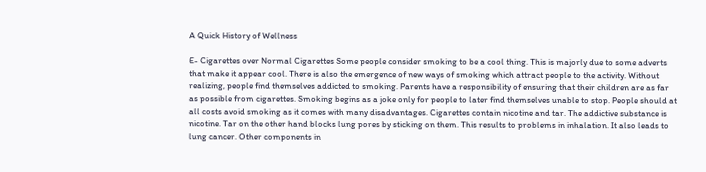A Quick History of Wellness

E- Cigarettes over Normal Cigarettes Some people consider smoking to be a cool thing. This is majorly due to some adverts that make it appear cool. There is also the emergence of new ways of smoking which attract people to the activity. Without realizing, people find themselves addicted to smoking. Parents have a responsibility of ensuring that their children are as far as possible from cigarettes. Smoking begins as a joke only for people to later find themselves unable to stop. People should at all costs avoid smoking as it comes with many disadvantages. Cigarettes contain nicotine and tar. The addictive substance is nicotine. Tar on the other hand blocks lung pores by sticking on them. This results to problems in inhalation. It also leads to lung cancer. Other components in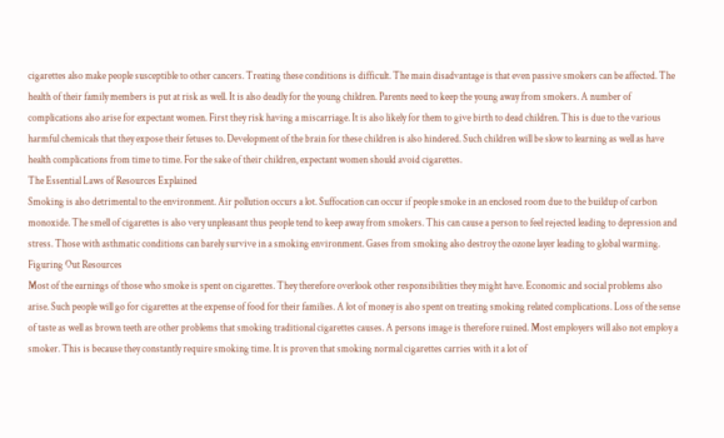cigarettes also make people susceptible to other cancers. Treating these conditions is difficult. The main disadvantage is that even passive smokers can be affected. The health of their family members is put at risk as well. It is also deadly for the young children. Parents need to keep the young away from smokers. A number of complications also arise for expectant women. First they risk having a miscarriage. It is also likely for them to give birth to dead children. This is due to the various harmful chemicals that they expose their fetuses to. Development of the brain for these children is also hindered. Such children will be slow to learning as well as have health complications from time to time. For the sake of their children, expectant women should avoid cigarettes.
The Essential Laws of Resources Explained
Smoking is also detrimental to the environment. Air pollution occurs a lot. Suffocation can occur if people smoke in an enclosed room due to the buildup of carbon monoxide. The smell of cigarettes is also very unpleasant thus people tend to keep away from smokers. This can cause a person to feel rejected leading to depression and stress. Those with asthmatic conditions can barely survive in a smoking environment. Gases from smoking also destroy the ozone layer leading to global warming.
Figuring Out Resources
Most of the earnings of those who smoke is spent on cigarettes. They therefore overlook other responsibilities they might have. Economic and social problems also arise. Such people will go for cigarettes at the expense of food for their families. A lot of money is also spent on treating smoking related complications. Loss of the sense of taste as well as brown teeth are other problems that smoking traditional cigarettes causes. A persons image is therefore ruined. Most employers will also not employ a smoker. This is because they constantly require smoking time. It is proven that smoking normal cigarettes carries with it a lot of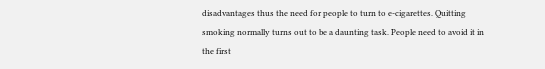disadvantages thus the need for people to turn to e-cigarettes. Quitting smoking normally turns out to be a daunting task. People need to avoid it in the first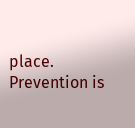place. Prevention is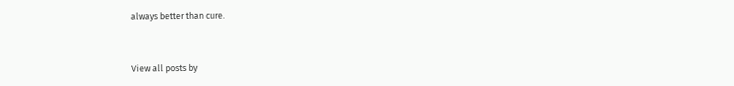always better than cure.


View all posts by